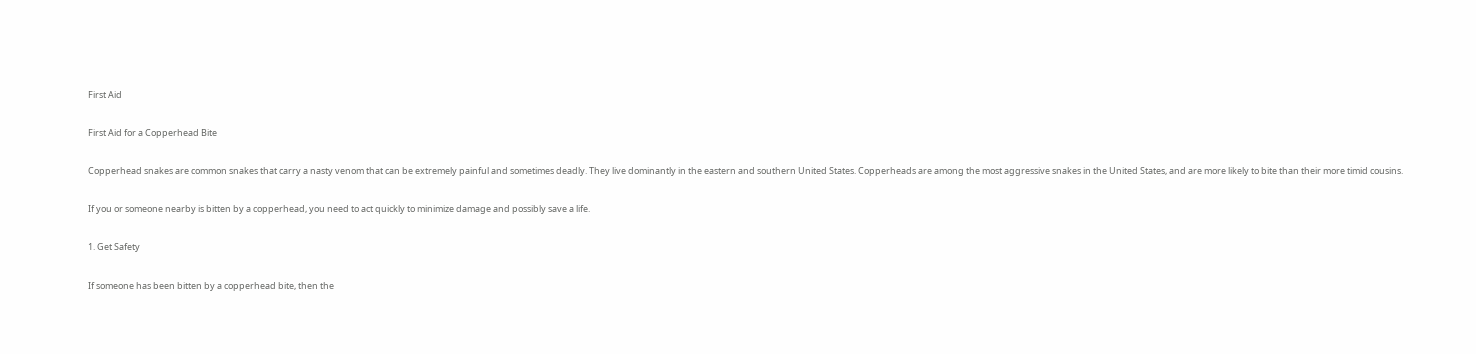First Aid

First Aid for a Copperhead Bite

Copperhead snakes are common snakes that carry a nasty venom that can be extremely painful and sometimes deadly. They live dominantly in the eastern and southern United States. Copperheads are among the most aggressive snakes in the United States, and are more likely to bite than their more timid cousins.

If you or someone nearby is bitten by a copperhead, you need to act quickly to minimize damage and possibly save a life.

1. Get Safety

If someone has been bitten by a copperhead bite, then the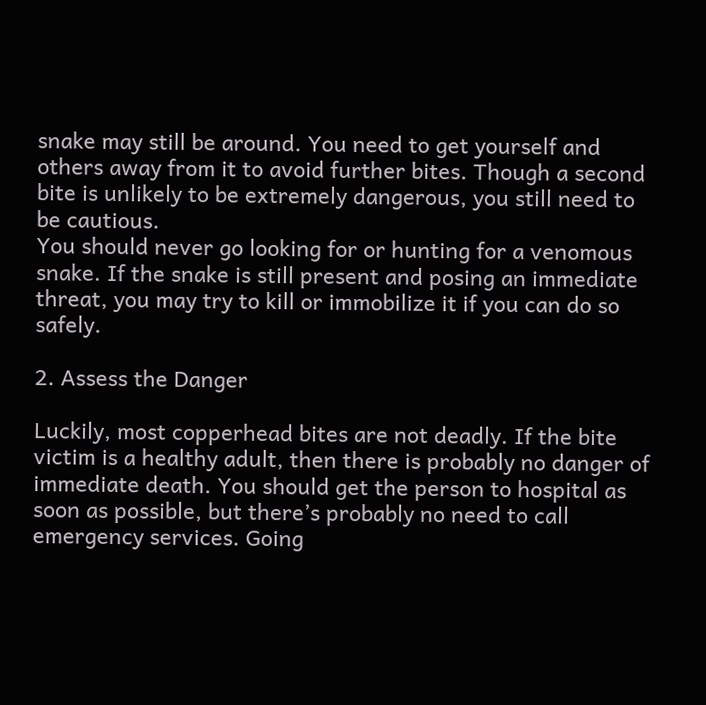snake may still be around. You need to get yourself and others away from it to avoid further bites. Though a second bite is unlikely to be extremely dangerous, you still need to be cautious.
You should never go looking for or hunting for a venomous snake. If the snake is still present and posing an immediate threat, you may try to kill or immobilize it if you can do so safely.

2. Assess the Danger

Luckily, most copperhead bites are not deadly. If the bite victim is a healthy adult, then there is probably no danger of immediate death. You should get the person to hospital as soon as possible, but there’s probably no need to call emergency services. Going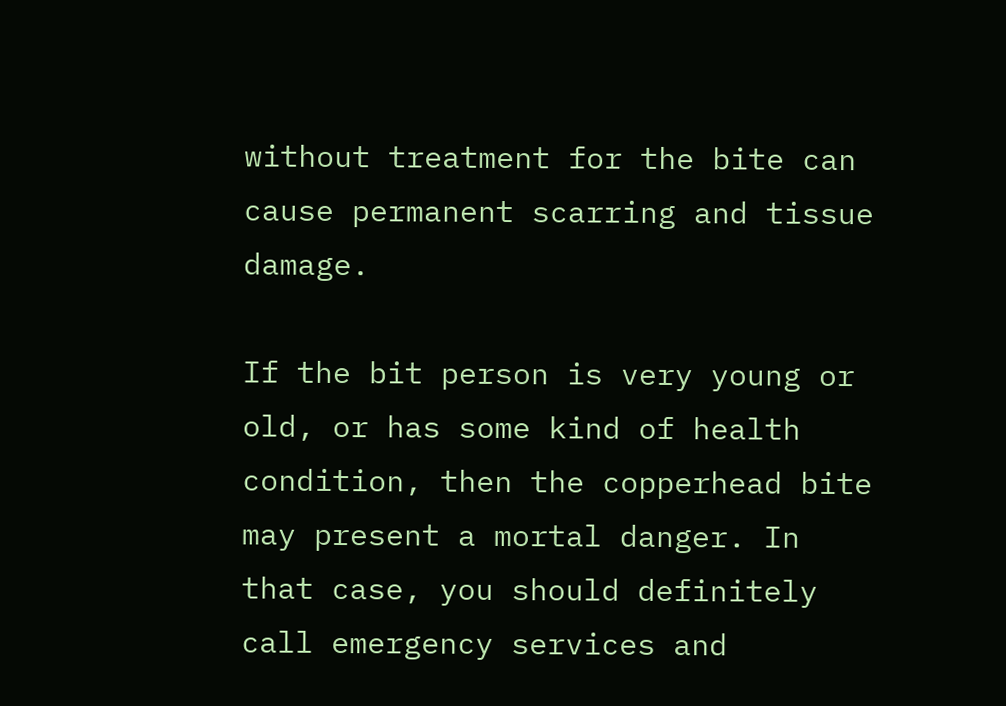without treatment for the bite can cause permanent scarring and tissue damage.

If the bit person is very young or old, or has some kind of health condition, then the copperhead bite may present a mortal danger. In that case, you should definitely call emergency services and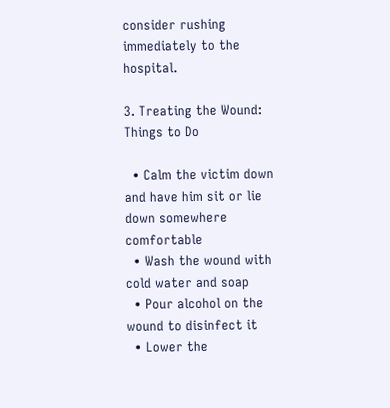consider rushing immediately to the hospital.

3. Treating the Wound: Things to Do

  • Calm the victim down and have him sit or lie down somewhere comfortable
  • Wash the wound with cold water and soap
  • Pour alcohol on the wound to disinfect it
  • Lower the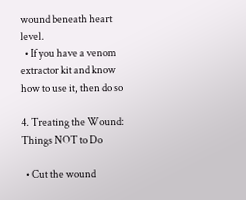wound beneath heart level.
  • If you have a venom extractor kit and know how to use it, then do so

4. Treating the Wound: Things NOT to Do

  • Cut the wound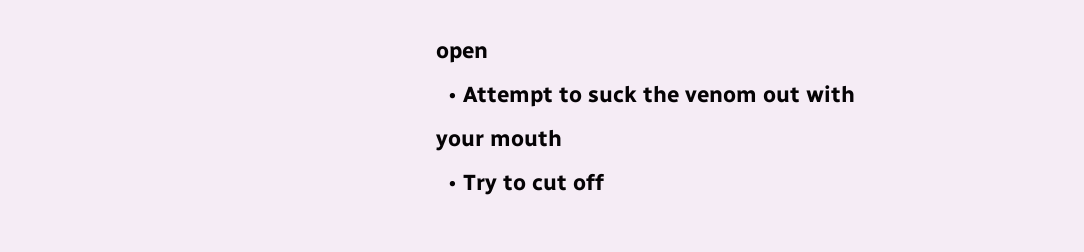open
  • Attempt to suck the venom out with your mouth
  • Try to cut off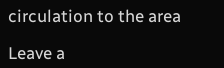circulation to the area

Leave a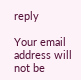reply

Your email address will not be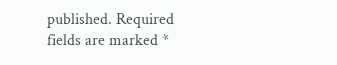published. Required fields are marked *